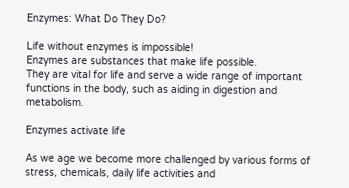Enzymes: What Do They Do?

Life without enzymes is impossible!
Enzymes are substances that make life possible.
They are vital for life and serve a wide range of important functions in the body, such as aiding in digestion and metabolism.

Enzymes activate life

As we age we become more challenged by various forms of stress, chemicals, daily life activities and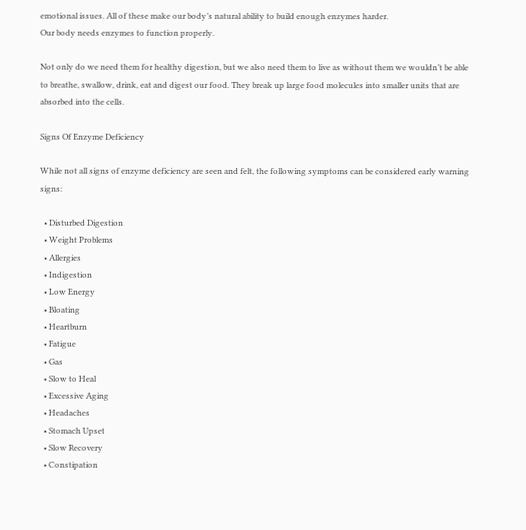emotional issues. All of these make our body’s natural ability to build enough enzymes harder.
Our body needs enzymes to function properly.

Not only do we need them for healthy digestion, but we also need them to live as without them we wouldn’t be able to breathe, swallow, drink, eat and digest our food. They break up large food molecules into smaller units that are absorbed into the cells.

Signs Of Enzyme Deficiency

While not all signs of enzyme deficiency are seen and felt, the following symptoms can be considered early warning signs:

  • Disturbed Digestion
  • Weight Problems
  • Allergies
  • Indigestion
  • Low Energy
  • Bloating
  • Heartburn
  • Fatigue
  • Gas
  • Slow to Heal
  • Excessive Aging
  • Headaches
  • Stomach Upset
  • Slow Recovery
  • Constipation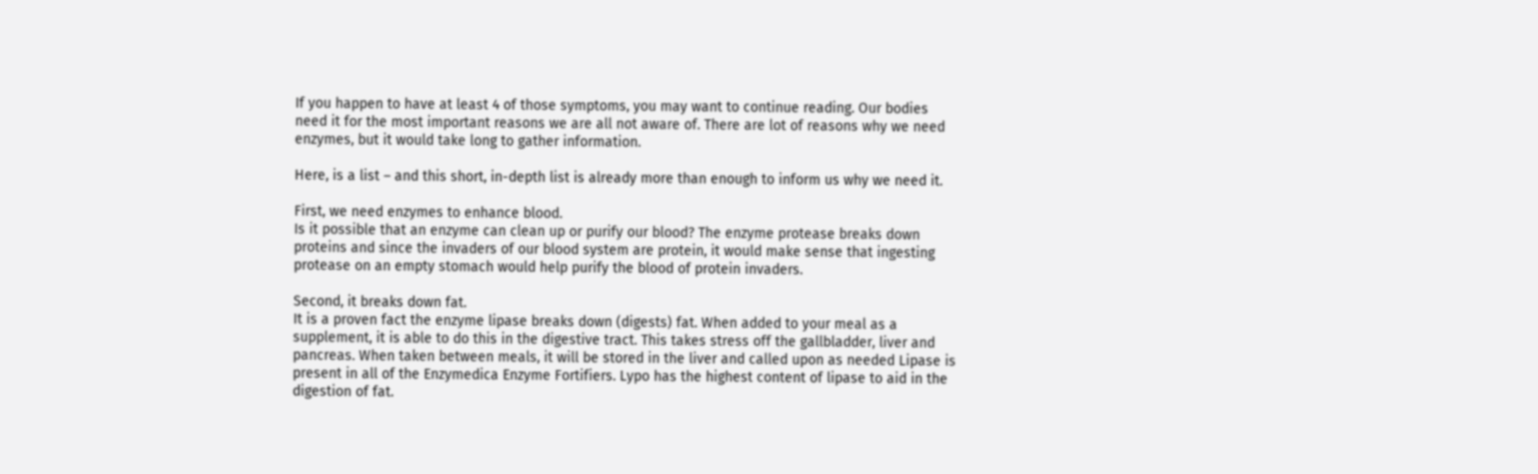If you happen to have at least 4 of those symptoms, you may want to continue reading. Our bodies need it for the most important reasons we are all not aware of. There are lot of reasons why we need enzymes, but it would take long to gather information.

Here, is a list – and this short, in-depth list is already more than enough to inform us why we need it.

First, we need enzymes to enhance blood.
Is it possible that an enzyme can clean up or purify our blood? The enzyme protease breaks down proteins and since the invaders of our blood system are protein, it would make sense that ingesting protease on an empty stomach would help purify the blood of protein invaders.

Second, it breaks down fat.
It is a proven fact the enzyme lipase breaks down (digests) fat. When added to your meal as a supplement, it is able to do this in the digestive tract. This takes stress off the gallbladder, liver and pancreas. When taken between meals, it will be stored in the liver and called upon as needed Lipase is present in all of the Enzymedica Enzyme Fortifiers. Lypo has the highest content of lipase to aid in the digestion of fat.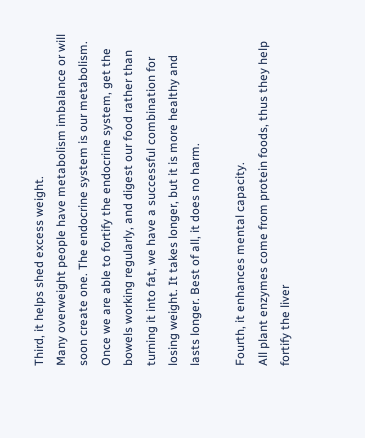Third, it helps shed excess weight.
Many overweight people have metabolism imbalance or will soon create one. The endocrine system is our metabolism. Once we are able to fortify the endocrine system, get the bowels working regularly, and digest our food rather than turning it into fat, we have a successful combination for losing weight. It takes longer, but it is more healthy and lasts longer. Best of all, it does no harm.

Fourth, it enhances mental capacity.
All plant enzymes come from protein foods, thus they help fortify the liver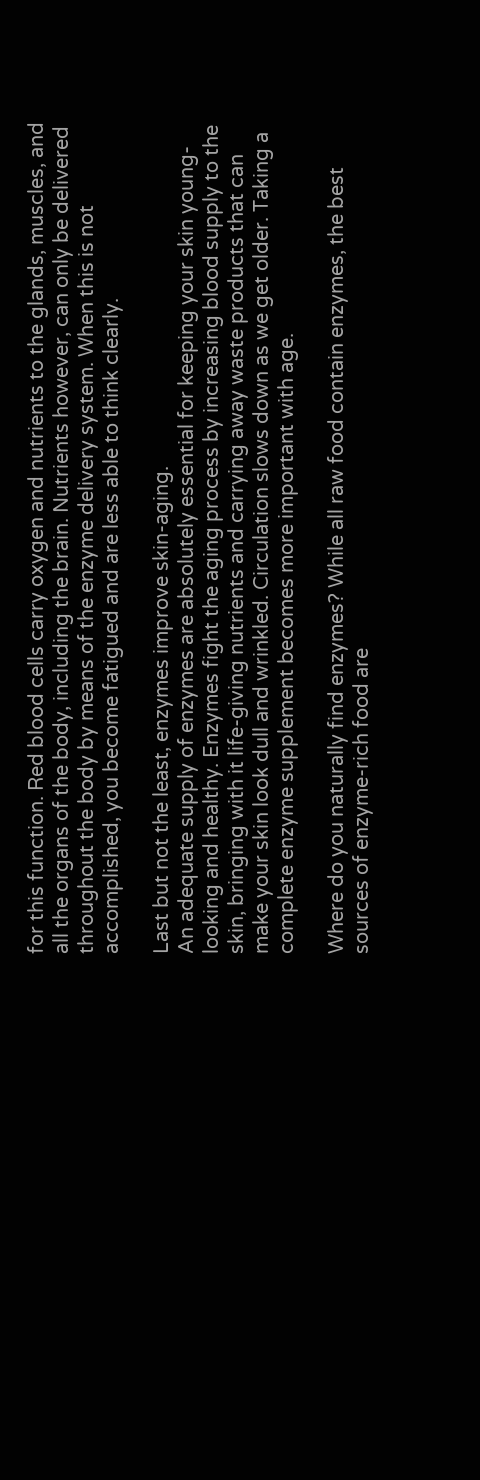for this function. Red blood cells carry oxygen and nutrients to the glands, muscles, and all the organs of the body, including the brain. Nutrients however, can only be delivered throughout the body by means of the enzyme delivery system. When this is not accomplished, you become fatigued and are less able to think clearly.

Last but not the least, enzymes improve skin-aging.
An adequate supply of enzymes are absolutely essential for keeping your skin young-looking and healthy. Enzymes fight the aging process by increasing blood supply to the skin, bringing with it life-giving nutrients and carrying away waste products that can make your skin look dull and wrinkled. Circulation slows down as we get older. Taking a complete enzyme supplement becomes more important with age.

Where do you naturally find enzymes? While all raw food contain enzymes, the best sources of enzyme-rich food are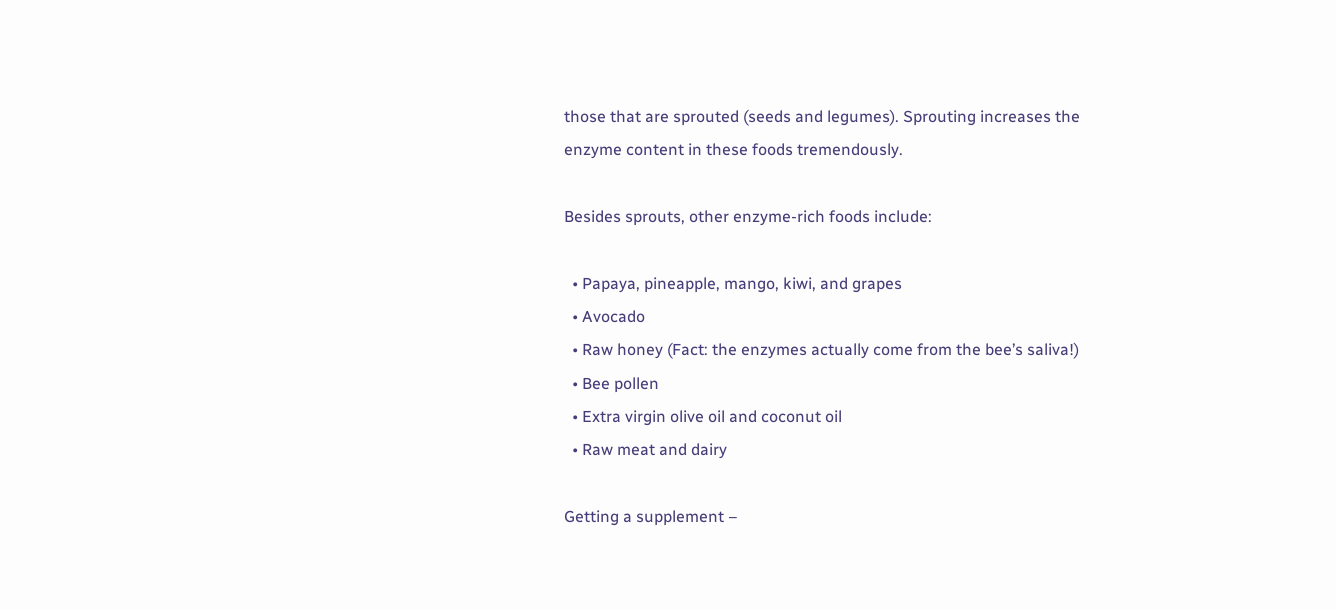those that are sprouted (seeds and legumes). Sprouting increases the enzyme content in these foods tremendously.

Besides sprouts, other enzyme-rich foods include:

  • Papaya, pineapple, mango, kiwi, and grapes
  • Avocado
  • Raw honey (Fact: the enzymes actually come from the bee’s saliva!)
  • Bee pollen
  • Extra virgin olive oil and coconut oil
  • Raw meat and dairy

Getting a supplement –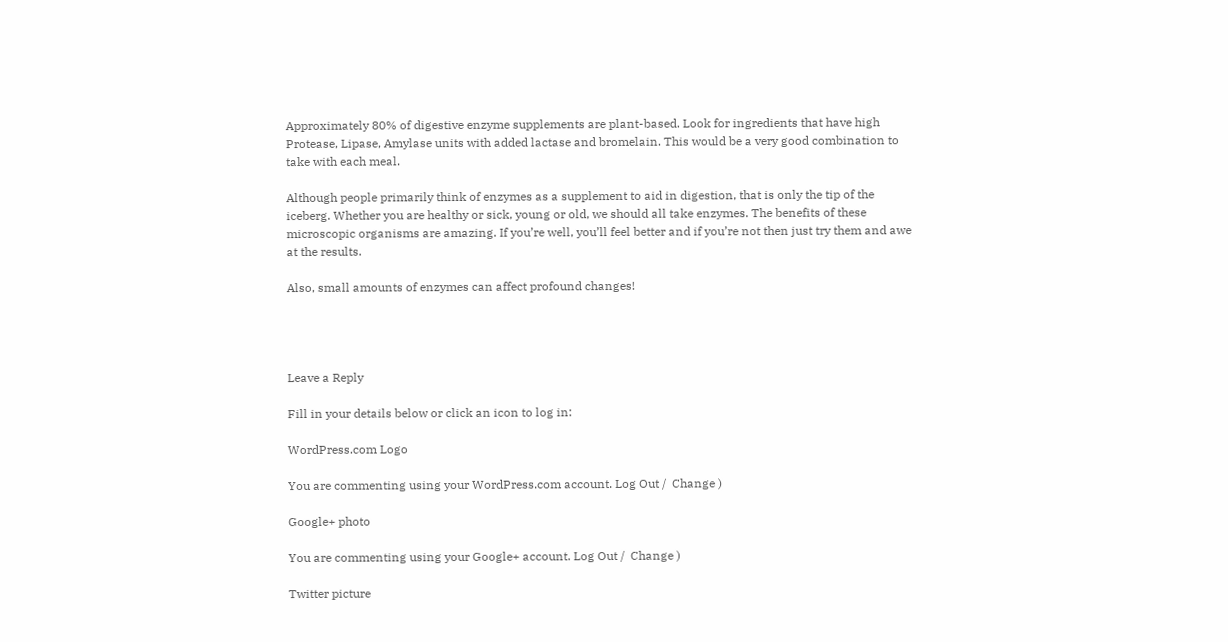Approximately 80% of digestive enzyme supplements are plant-based. Look for ingredients that have high Protease, Lipase, Amylase units with added lactase and bromelain. This would be a very good combination to take with each meal.

Although people primarily think of enzymes as a supplement to aid in digestion, that is only the tip of the iceberg. Whether you are healthy or sick, young or old, we should all take enzymes. The benefits of these microscopic organisms are amazing. If you’re well, you’ll feel better and if you’re not then just try them and awe at the results.

Also, small amounts of enzymes can affect profound changes!




Leave a Reply

Fill in your details below or click an icon to log in:

WordPress.com Logo

You are commenting using your WordPress.com account. Log Out /  Change )

Google+ photo

You are commenting using your Google+ account. Log Out /  Change )

Twitter picture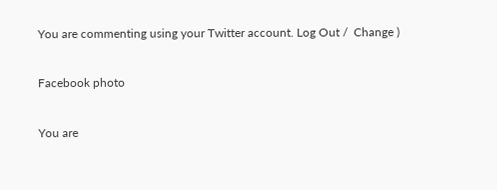You are commenting using your Twitter account. Log Out /  Change )

Facebook photo

You are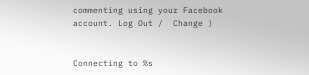commenting using your Facebook account. Log Out /  Change )


Connecting to %s